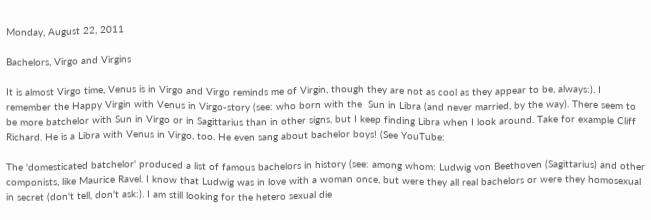Monday, August 22, 2011

Bachelors, Virgo and Virgins

It is almost Virgo time, Venus is in Virgo and Virgo reminds me of Virgin, though they are not as cool as they appear to be, always:). I remember the Happy Virgin with Venus in Virgo-story (see: who born with the  Sun in Libra (and never married, by the way). There seem to be more batchelor with Sun in Virgo or in Sagittarius than in other signs, but I keep finding Libra when I look around. Take for example Cliff Richard. He is a Libra with Venus in Virgo, too. He even sang about bachelor boys! (See YouTube:

The 'domesticated batchelor' produced a list of famous bachelors in history (see: among whom: Ludwig von Beethoven (Sagittarius) and other componists, like Maurice Ravel. I know that Ludwig was in love with a woman once, but were they all real bachelors or were they homosexual in secret (don't tell, don't ask:). I am still looking for the hetero sexual die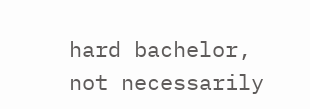hard bachelor, not necessarily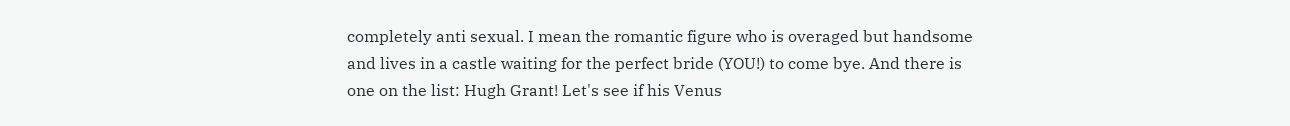completely anti sexual. I mean the romantic figure who is overaged but handsome and lives in a castle waiting for the perfect bride (YOU!) to come bye. And there is one on the list: Hugh Grant! Let's see if his Venus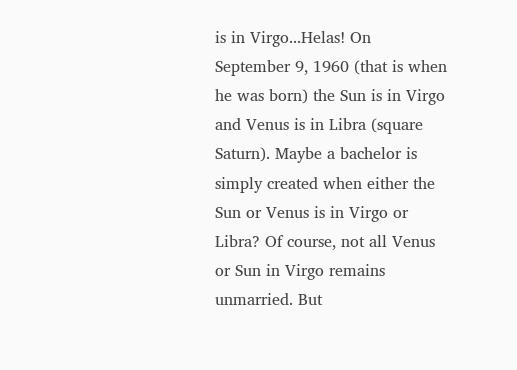is in Virgo...Helas! On September 9, 1960 (that is when he was born) the Sun is in Virgo and Venus is in Libra (square Saturn). Maybe a bachelor is simply created when either the Sun or Venus is in Virgo or Libra? Of course, not all Venus or Sun in Virgo remains unmarried. But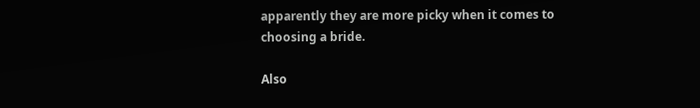apparently they are more picky when it comes to choosing a bride.

Also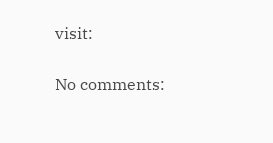visit:

No comments: